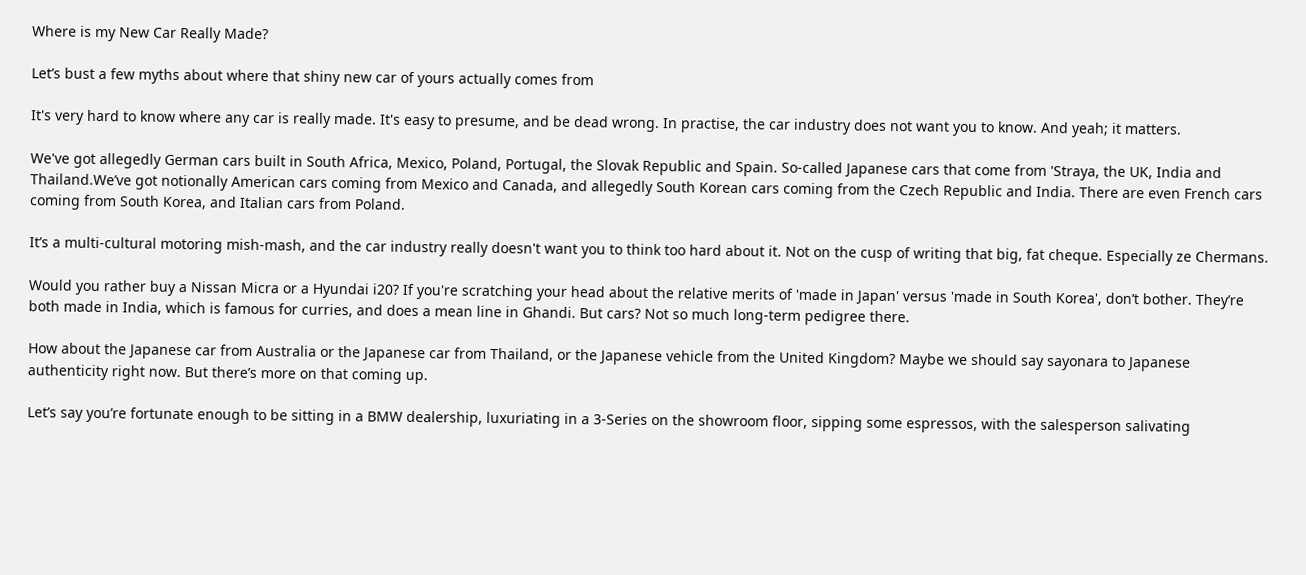Where is my New Car Really Made?

Let’s bust a few myths about where that shiny new car of yours actually comes from

It's very hard to know where any car is really made. It's easy to presume, and be dead wrong. In practise, the car industry does not want you to know. And yeah; it matters.

We've got allegedly German cars built in South Africa, Mexico, Poland, Portugal, the Slovak Republic and Spain. So-called Japanese cars that come from 'Straya, the UK, India and Thailand.We’ve got notionally American cars coming from Mexico and Canada, and allegedly South Korean cars coming from the Czech Republic and India. There are even French cars coming from South Korea, and Italian cars from Poland.

It’s a multi-cultural motoring mish-mash, and the car industry really doesn't want you to think too hard about it. Not on the cusp of writing that big, fat cheque. Especially ze Chermans.

Would you rather buy a Nissan Micra or a Hyundai i20? If you're scratching your head about the relative merits of 'made in Japan' versus 'made in South Korea', don’t bother. They’re both made in India, which is famous for curries, and does a mean line in Ghandi. But cars? Not so much long-term pedigree there.

How about the Japanese car from Australia or the Japanese car from Thailand, or the Japanese vehicle from the United Kingdom? Maybe we should say sayonara to Japanese authenticity right now. But there’s more on that coming up.

Let’s say you’re fortunate enough to be sitting in a BMW dealership, luxuriating in a 3-Series on the showroom floor, sipping some espressos, with the salesperson salivating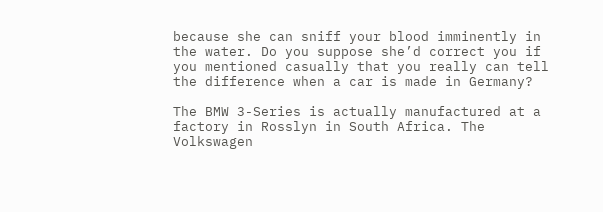because she can sniff your blood imminently in the water. Do you suppose she’d correct you if you mentioned casually that you really can tell the difference when a car is made in Germany?

The BMW 3-Series is actually manufactured at a factory in Rosslyn in South Africa. The Volkswagen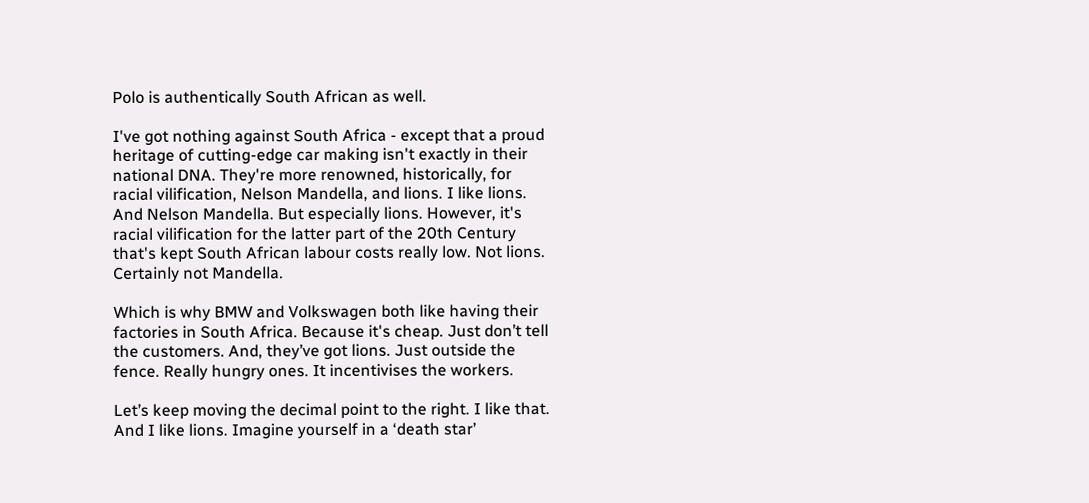Polo is authentically South African as well.

I've got nothing against South Africa - except that a proud heritage of cutting-edge car making isn't exactly in their national DNA. They're more renowned, historically, for racial vilification, Nelson Mandella, and lions. I like lions. And Nelson Mandella. But especially lions. However, it's racial vilification for the latter part of the 20th Century that's kept South African labour costs really low. Not lions. Certainly not Mandella.

Which is why BMW and Volkswagen both like having their factories in South Africa. Because it's cheap. Just don’t tell the customers. And, they’ve got lions. Just outside the fence. Really hungry ones. It incentivises the workers.

Let’s keep moving the decimal point to the right. I like that. And I like lions. Imagine yourself in a ‘death star’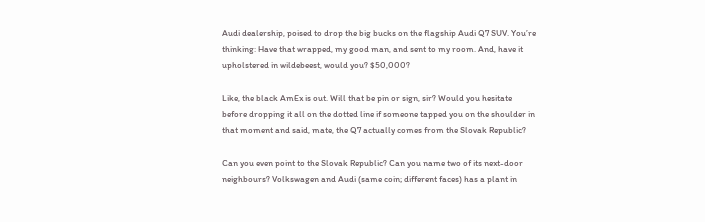Audi dealership, poised to drop the big bucks on the flagship Audi Q7 SUV. You’re thinking: Have that wrapped, my good man, and sent to my room. And, have it upholstered in wildebeest, would you? $50,000?

Like, the black AmEx is out. Will that be pin or sign, sir? Would you hesitate before dropping it all on the dotted line if someone tapped you on the shoulder in that moment and said, mate, the Q7 actually comes from the Slovak Republic?

Can you even point to the Slovak Republic? Can you name two of its next-door neighbours? Volkswagen and Audi (same coin; different faces) has a plant in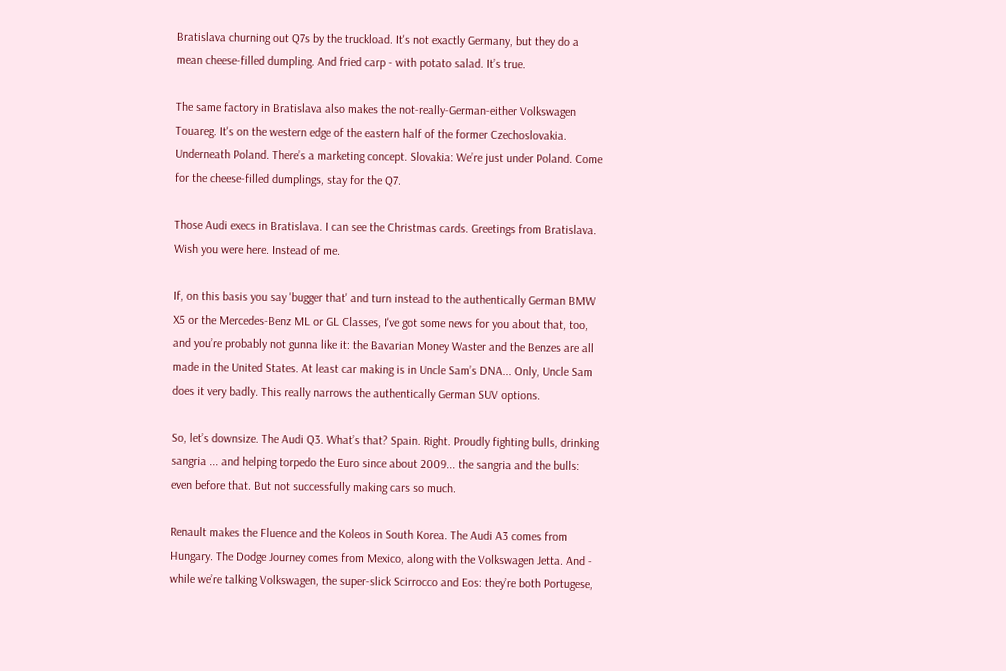Bratislava churning out Q7s by the truckload. It's not exactly Germany, but they do a mean cheese-filled dumpling. And fried carp - with potato salad. It’s true.

The same factory in Bratislava also makes the not-really-German-either Volkswagen Touareg. It's on the western edge of the eastern half of the former Czechoslovakia. Underneath Poland. There’s a marketing concept. Slovakia: We’re just under Poland. Come for the cheese-filled dumplings, stay for the Q7.

Those Audi execs in Bratislava. I can see the Christmas cards. Greetings from Bratislava. Wish you were here. Instead of me.

If, on this basis you say 'bugger that' and turn instead to the authentically German BMW X5 or the Mercedes-Benz ML or GL Classes, I've got some news for you about that, too, and you’re probably not gunna like it: the Bavarian Money Waster and the Benzes are all made in the United States. At least car making is in Uncle Sam’s DNA... Only, Uncle Sam does it very badly. This really narrows the authentically German SUV options.

So, let’s downsize. The Audi Q3. What’s that? Spain. Right. Proudly fighting bulls, drinking sangria ... and helping torpedo the Euro since about 2009... the sangria and the bulls: even before that. But not successfully making cars so much.

Renault makes the Fluence and the Koleos in South Korea. The Audi A3 comes from Hungary. The Dodge Journey comes from Mexico, along with the Volkswagen Jetta. And - while we’re talking Volkswagen, the super-slick Scirrocco and Eos: they’re both Portugese,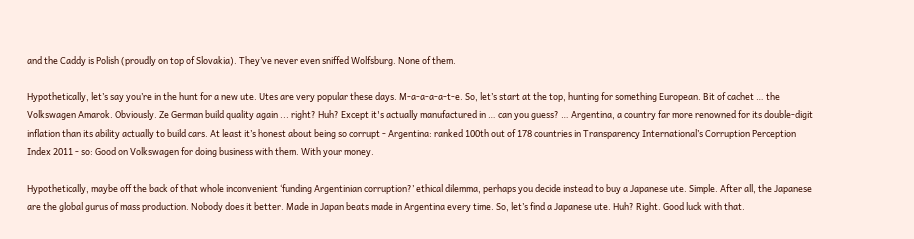and the Caddy is Polish (proudly on top of Slovakia). They’ve never even sniffed Wolfsburg. None of them.

Hypothetically, let’s say you’re in the hunt for a new ute. Utes are very popular these days. M-a-a-a-a-t-e. So, let’s start at the top, hunting for something European. Bit of cachet … the Volkswagen Amarok. Obviously. Ze German build quality again ... right? Huh? Except it's actually manufactured in … can you guess? … Argentina, a country far more renowned for its double-digit inflation than its ability actually to build cars. At least it’s honest about being so corrupt - Argentina: ranked 100th out of 178 countries in Transparency International’s Corruption Perception Index 2011 - so: Good on Volkswagen for doing business with them. With your money.

Hypothetically, maybe off the back of that whole inconvenient ‘funding Argentinian corruption?’ ethical dilemma, perhaps you decide instead to buy a Japanese ute. Simple. After all, the Japanese are the global gurus of mass production. Nobody does it better. Made in Japan beats made in Argentina every time. So, let’s find a Japanese ute. Huh? Right. Good luck with that.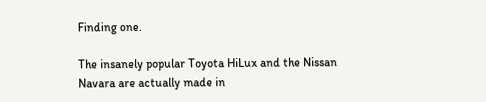Finding one.

The insanely popular Toyota HiLux and the Nissan Navara are actually made in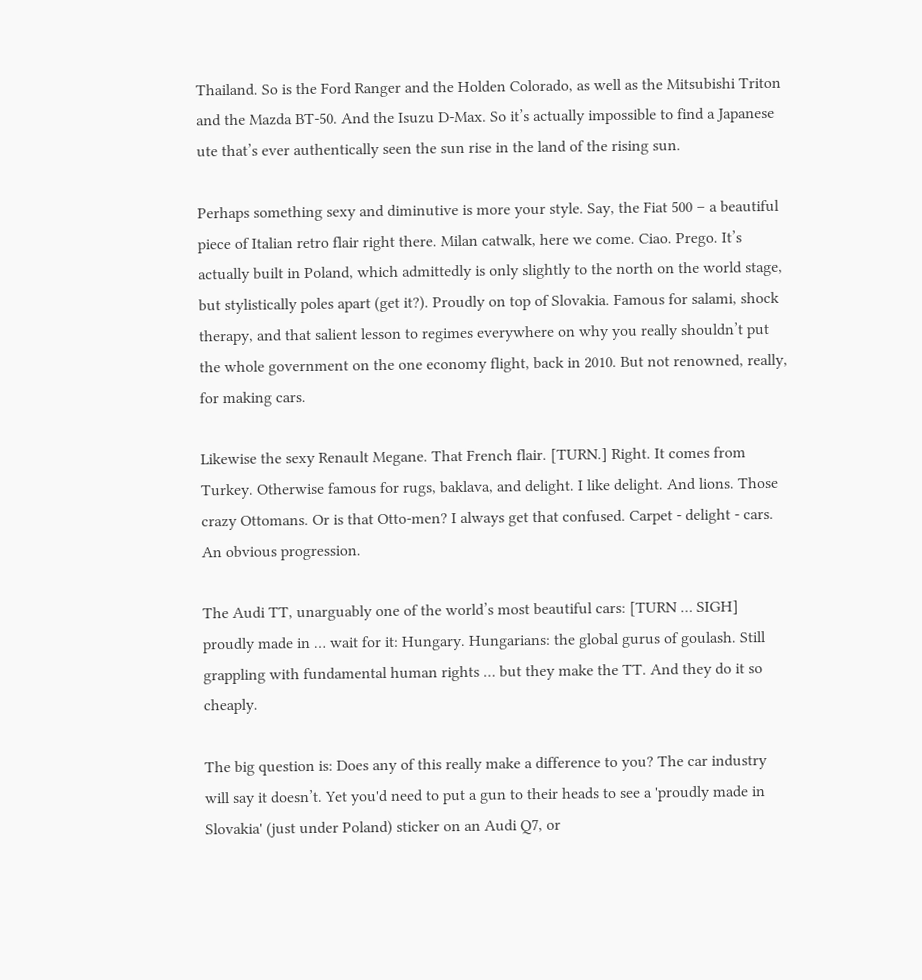Thailand. So is the Ford Ranger and the Holden Colorado, as well as the Mitsubishi Triton and the Mazda BT-50. And the Isuzu D-Max. So it’s actually impossible to find a Japanese ute that’s ever authentically seen the sun rise in the land of the rising sun.

Perhaps something sexy and diminutive is more your style. Say, the Fiat 500 – a beautiful piece of Italian retro flair right there. Milan catwalk, here we come. Ciao. Prego. It’s actually built in Poland, which admittedly is only slightly to the north on the world stage, but stylistically poles apart (get it?). Proudly on top of Slovakia. Famous for salami, shock therapy, and that salient lesson to regimes everywhere on why you really shouldn’t put the whole government on the one economy flight, back in 2010. But not renowned, really, for making cars.

Likewise the sexy Renault Megane. That French flair. [TURN.] Right. It comes from Turkey. Otherwise famous for rugs, baklava, and delight. I like delight. And lions. Those crazy Ottomans. Or is that Otto-men? I always get that confused. Carpet - delight - cars. An obvious progression.

The Audi TT, unarguably one of the world’s most beautiful cars: [TURN … SIGH] proudly made in … wait for it: Hungary. Hungarians: the global gurus of goulash. Still grappling with fundamental human rights … but they make the TT. And they do it so cheaply.

The big question is: Does any of this really make a difference to you? The car industry will say it doesn’t. Yet you'd need to put a gun to their heads to see a 'proudly made in Slovakia' (just under Poland) sticker on an Audi Q7, or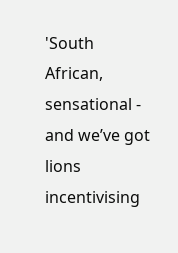'South African, sensational - and we’ve got lions incentivising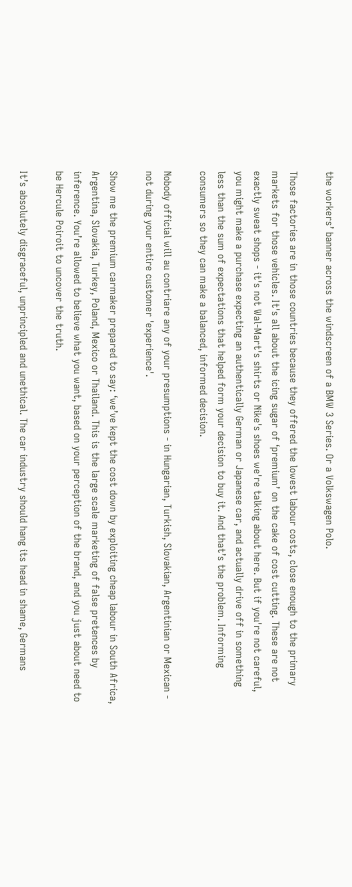the workers’ banner across the windscreen of a BMW 3 Series. Or a Volkswagen Polo.

Those factories are in those countries because they offered the lowest labour costs, close enough to the primary markets for those vehicles. It's all about the icing sugar of ‘premium’ on the cake of cost cutting. These are not exactly sweat shops - it's not Wal-Mart's shirts or Nike's shoes we're talking about here. But if you're not careful, you might make a purchase expecting an authentically German or Japanese car, and actually drive off in something less than the sum of expectations that helped form your decision to buy it. And that’s the problem. Informing consumers so they can make a balanced, informed decision.

Nobody official will au contriare any of your presumptions - in Hungarian, Turkish, Slovakian, Argentinian or Mexican - not during your entire customer 'experience'.

Show me the premium carmaker prepared to say: ‘we’ve kept the cost down by exploiting cheap labour in South Africa, Argentina, Slovakia, Turkey, Poland, Mexico or Thailand. This is the large scale marketing of false pretences by inference. You’re allowed to believe what you want, based on your perception of the brand, and you just about need to be Hercule Poiroit to uncover the truth.

It’s absolutely disgraceful, unprincipled and unethical. The car industry should hang its head in shame, Germans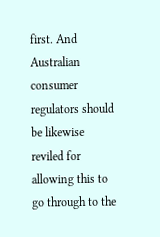first. And Australian consumer regulators should be likewise reviled for allowing this to go through to the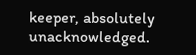keeper, absolutely unacknowledged.